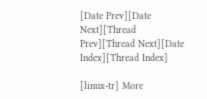[Date Prev][Date Next][Thread Prev][Thread Next][Date Index][Thread Index]

[linux-tr] More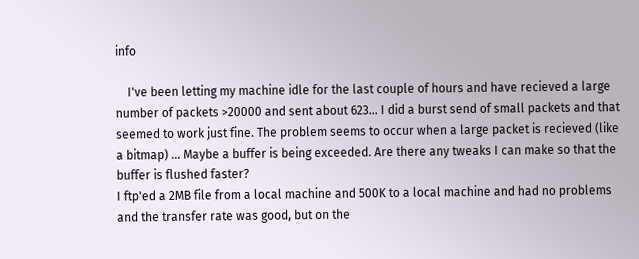info

    I've been letting my machine idle for the last couple of hours and have recieved a large number of packets >20000 and sent about 623... I did a burst send of small packets and that seemed to work just fine. The problem seems to occur when a large packet is recieved (like a bitmap) ... Maybe a buffer is being exceeded. Are there any tweaks I can make so that the buffer is flushed faster?
I ftp'ed a 2MB file from a local machine and 500K to a local machine and had no problems and the transfer rate was good, but on the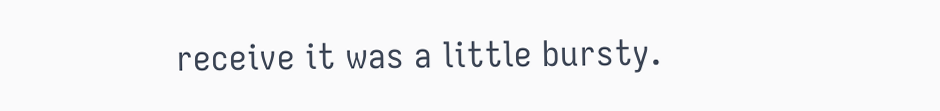receive it was a little bursty.